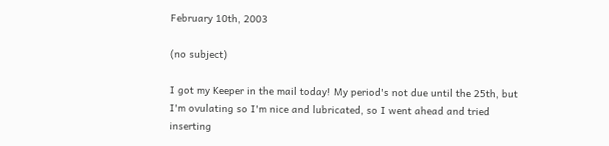February 10th, 2003

(no subject)

I got my Keeper in the mail today! My period's not due until the 25th, but I'm ovulating so I'm nice and lubricated, so I went ahead and tried inserting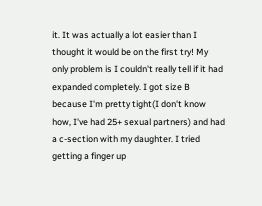it. It was actually a lot easier than I thought it would be on the first try! My only problem is I couldn't really tell if it had expanded completely. I got size B because I'm pretty tight(I don't know how, I've had 25+ sexual partners) and had a c-section with my daughter. I tried getting a finger up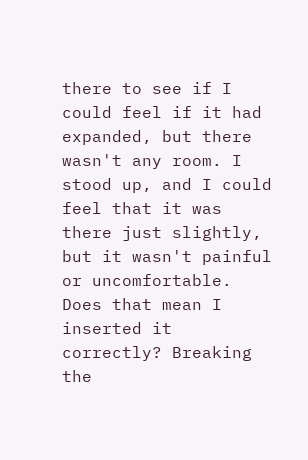there to see if I could feel if it had expanded, but there wasn't any room. I stood up, and I could feel that it was there just slightly, but it wasn't painful or uncomfortable. Does that mean I inserted it correctly? Breaking the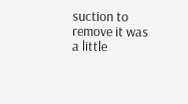suction to remove it was a little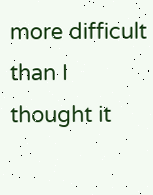more difficult than I thought it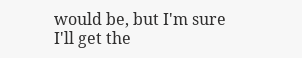would be, but I'm sure I'll get the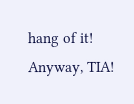hang of it! Anyway, TIA!